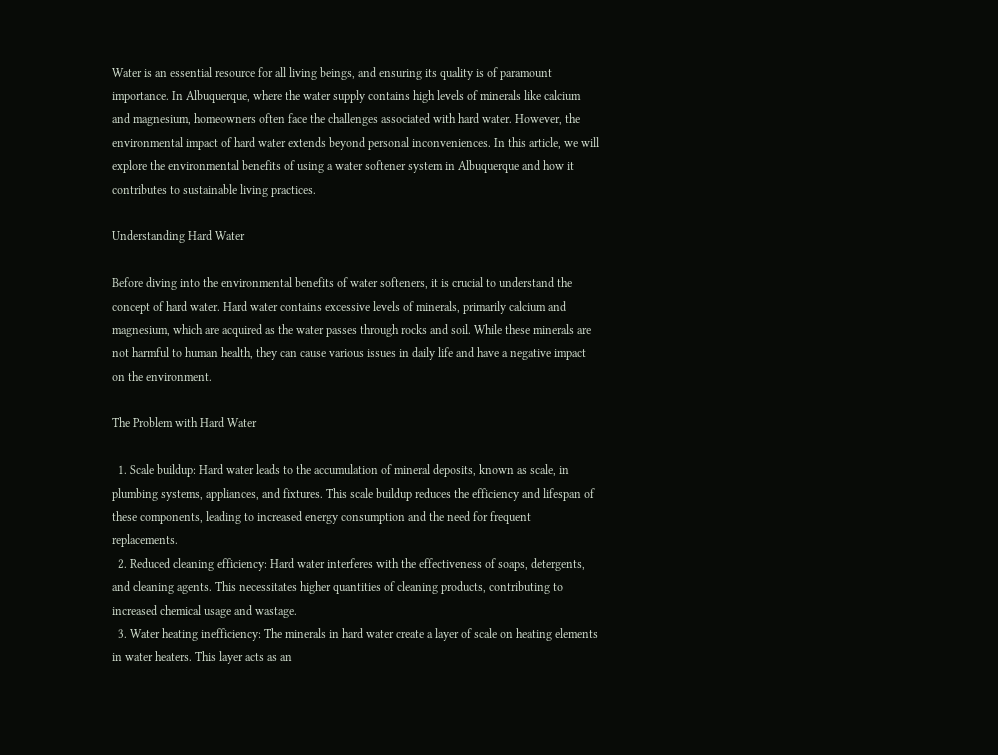Water is an essential resource for all living beings, and ensuring its quality is of paramount importance. In Albuquerque, where the water supply contains high levels of minerals like calcium and magnesium, homeowners often face the challenges associated with hard water. However, the environmental impact of hard water extends beyond personal inconveniences. In this article, we will explore the environmental benefits of using a water softener system in Albuquerque and how it contributes to sustainable living practices.

Understanding Hard Water

Before diving into the environmental benefits of water softeners, it is crucial to understand the concept of hard water. Hard water contains excessive levels of minerals, primarily calcium and magnesium, which are acquired as the water passes through rocks and soil. While these minerals are not harmful to human health, they can cause various issues in daily life and have a negative impact on the environment.

The Problem with Hard Water

  1. Scale buildup: Hard water leads to the accumulation of mineral deposits, known as scale, in plumbing systems, appliances, and fixtures. This scale buildup reduces the efficiency and lifespan of these components, leading to increased energy consumption and the need for frequent replacements.
  2. Reduced cleaning efficiency: Hard water interferes with the effectiveness of soaps, detergents, and cleaning agents. This necessitates higher quantities of cleaning products, contributing to increased chemical usage and wastage.
  3. Water heating inefficiency: The minerals in hard water create a layer of scale on heating elements in water heaters. This layer acts as an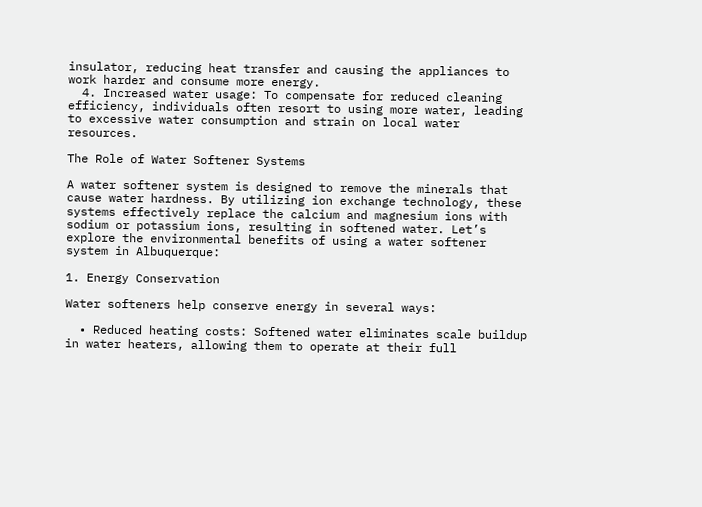insulator, reducing heat transfer and causing the appliances to work harder and consume more energy.
  4. Increased water usage: To compensate for reduced cleaning efficiency, individuals often resort to using more water, leading to excessive water consumption and strain on local water resources.

The Role of Water Softener Systems

A water softener system is designed to remove the minerals that cause water hardness. By utilizing ion exchange technology, these systems effectively replace the calcium and magnesium ions with sodium or potassium ions, resulting in softened water. Let’s explore the environmental benefits of using a water softener system in Albuquerque:

1. Energy Conservation

Water softeners help conserve energy in several ways:

  • Reduced heating costs: Softened water eliminates scale buildup in water heaters, allowing them to operate at their full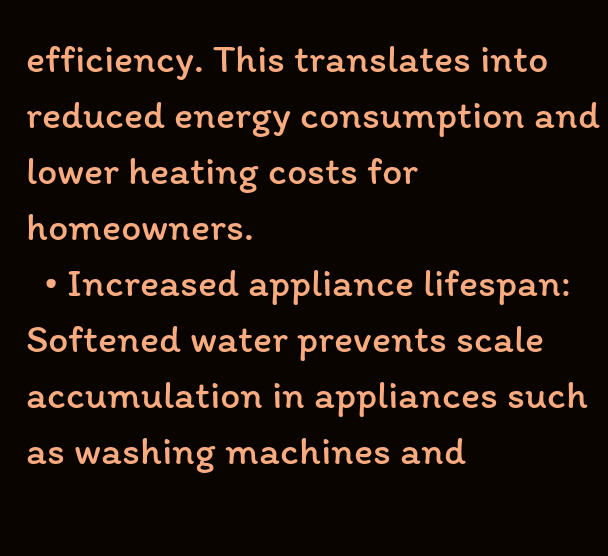efficiency. This translates into reduced energy consumption and lower heating costs for homeowners.
  • Increased appliance lifespan: Softened water prevents scale accumulation in appliances such as washing machines and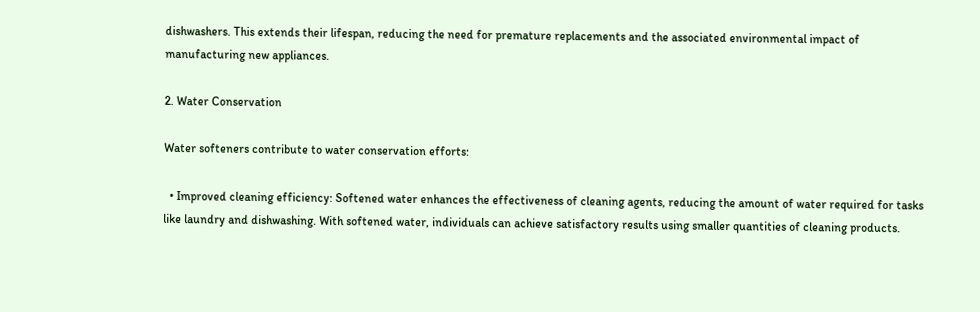dishwashers. This extends their lifespan, reducing the need for premature replacements and the associated environmental impact of manufacturing new appliances.

2. Water Conservation

Water softeners contribute to water conservation efforts:

  • Improved cleaning efficiency: Softened water enhances the effectiveness of cleaning agents, reducing the amount of water required for tasks like laundry and dishwashing. With softened water, individuals can achieve satisfactory results using smaller quantities of cleaning products.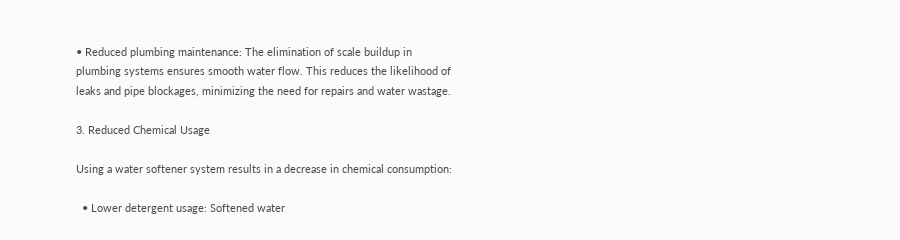• Reduced plumbing maintenance: The elimination of scale buildup in plumbing systems ensures smooth water flow. This reduces the likelihood of leaks and pipe blockages, minimizing the need for repairs and water wastage.

3. Reduced Chemical Usage

Using a water softener system results in a decrease in chemical consumption:

  • Lower detergent usage: Softened water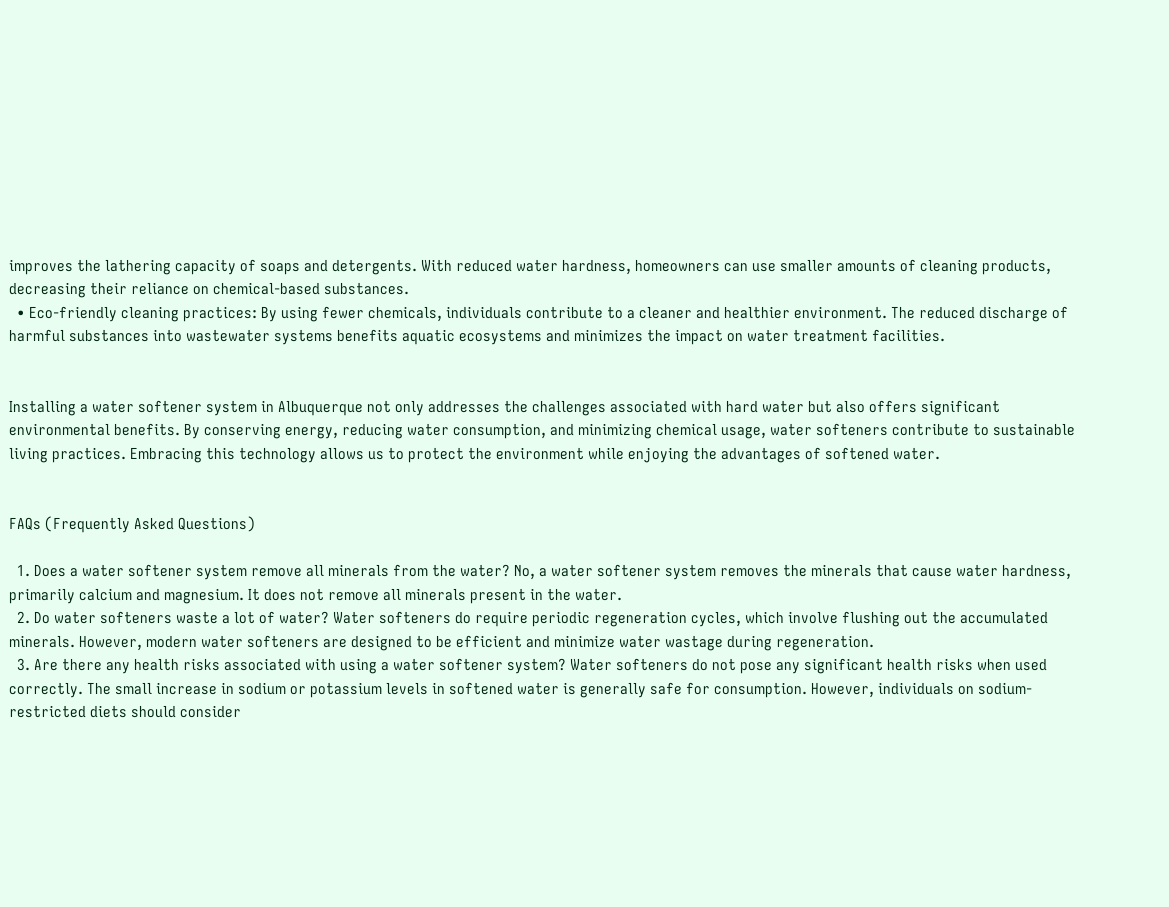improves the lathering capacity of soaps and detergents. With reduced water hardness, homeowners can use smaller amounts of cleaning products, decreasing their reliance on chemical-based substances.
  • Eco-friendly cleaning practices: By using fewer chemicals, individuals contribute to a cleaner and healthier environment. The reduced discharge of harmful substances into wastewater systems benefits aquatic ecosystems and minimizes the impact on water treatment facilities.


Installing a water softener system in Albuquerque not only addresses the challenges associated with hard water but also offers significant environmental benefits. By conserving energy, reducing water consumption, and minimizing chemical usage, water softeners contribute to sustainable living practices. Embracing this technology allows us to protect the environment while enjoying the advantages of softened water.


FAQs (Frequently Asked Questions)

  1. Does a water softener system remove all minerals from the water? No, a water softener system removes the minerals that cause water hardness, primarily calcium and magnesium. It does not remove all minerals present in the water.
  2. Do water softeners waste a lot of water? Water softeners do require periodic regeneration cycles, which involve flushing out the accumulated minerals. However, modern water softeners are designed to be efficient and minimize water wastage during regeneration.
  3. Are there any health risks associated with using a water softener system? Water softeners do not pose any significant health risks when used correctly. The small increase in sodium or potassium levels in softened water is generally safe for consumption. However, individuals on sodium-restricted diets should consider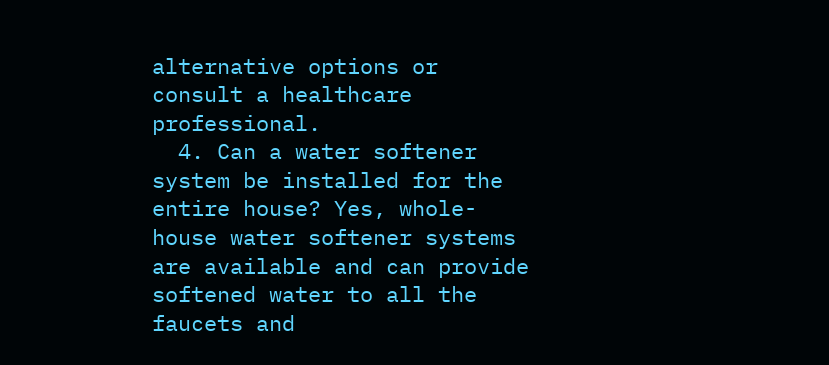alternative options or consult a healthcare professional.
  4. Can a water softener system be installed for the entire house? Yes, whole-house water softener systems are available and can provide softened water to all the faucets and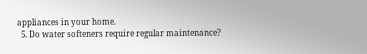appliances in your home.
  5. Do water softeners require regular maintenance?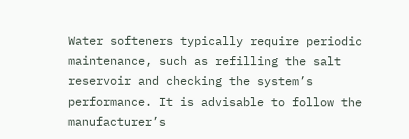Water softeners typically require periodic maintenance, such as refilling the salt reservoir and checking the system’s performance. It is advisable to follow the manufacturer’s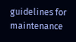guidelines for maintenance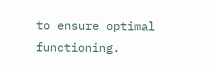to ensure optimal functioning.